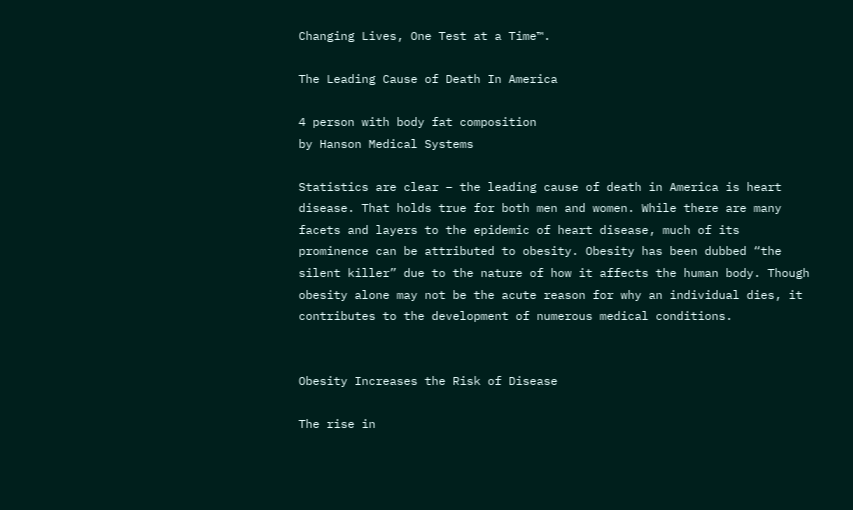Changing Lives, One Test at a Time™.

The Leading Cause of Death In America

4 person with body fat composition
by Hanson Medical Systems

Statistics are clear – the leading cause of death in America is heart disease. That holds true for both men and women. While there are many facets and layers to the epidemic of heart disease, much of its prominence can be attributed to obesity. Obesity has been dubbed “the silent killer” due to the nature of how it affects the human body. Though obesity alone may not be the acute reason for why an individual dies, it contributes to the development of numerous medical conditions.


Obesity Increases the Risk of Disease

The rise in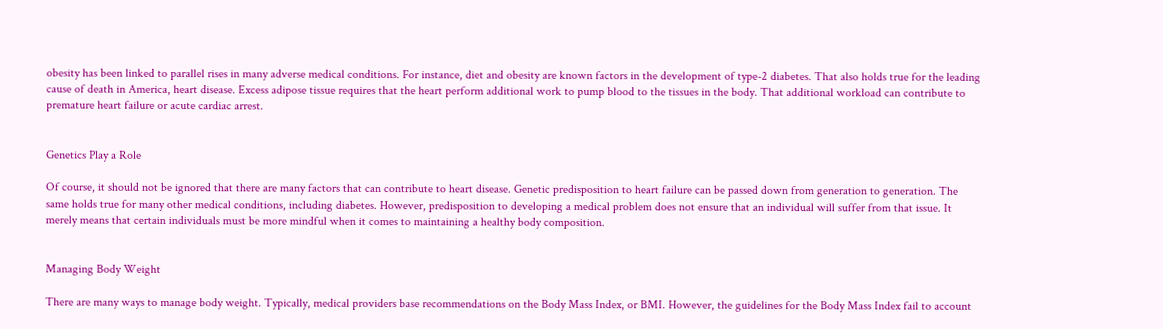obesity has been linked to parallel rises in many adverse medical conditions. For instance, diet and obesity are known factors in the development of type-2 diabetes. That also holds true for the leading cause of death in America, heart disease. Excess adipose tissue requires that the heart perform additional work to pump blood to the tissues in the body. That additional workload can contribute to premature heart failure or acute cardiac arrest.


Genetics Play a Role

Of course, it should not be ignored that there are many factors that can contribute to heart disease. Genetic predisposition to heart failure can be passed down from generation to generation. The same holds true for many other medical conditions, including diabetes. However, predisposition to developing a medical problem does not ensure that an individual will suffer from that issue. It merely means that certain individuals must be more mindful when it comes to maintaining a healthy body composition.


Managing Body Weight

There are many ways to manage body weight. Typically, medical providers base recommendations on the Body Mass Index, or BMI. However, the guidelines for the Body Mass Index fail to account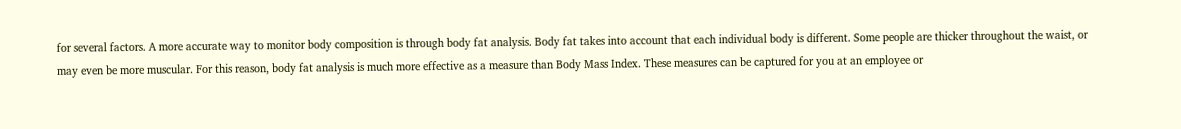for several factors. A more accurate way to monitor body composition is through body fat analysis. Body fat takes into account that each individual body is different. Some people are thicker throughout the waist, or may even be more muscular. For this reason, body fat analysis is much more effective as a measure than Body Mass Index. These measures can be captured for you at an employee or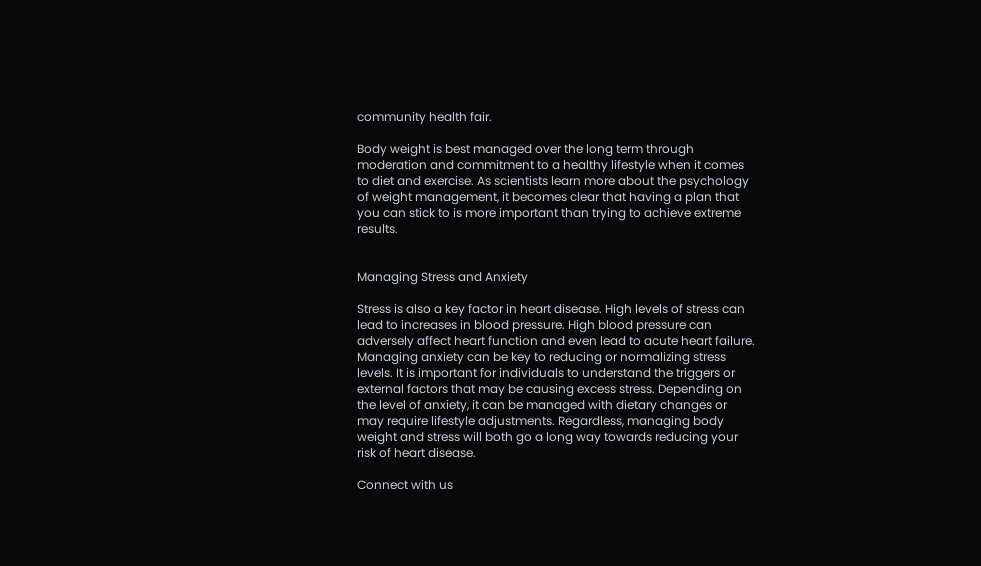community health fair.

Body weight is best managed over the long term through moderation and commitment to a healthy lifestyle when it comes to diet and exercise. As scientists learn more about the psychology of weight management, it becomes clear that having a plan that you can stick to is more important than trying to achieve extreme results.


Managing Stress and Anxiety

Stress is also a key factor in heart disease. High levels of stress can lead to increases in blood pressure. High blood pressure can adversely affect heart function and even lead to acute heart failure. Managing anxiety can be key to reducing or normalizing stress levels. It is important for individuals to understand the triggers or external factors that may be causing excess stress. Depending on the level of anxiety, it can be managed with dietary changes or may require lifestyle adjustments. Regardless, managing body weight and stress will both go a long way towards reducing your risk of heart disease.

Connect with us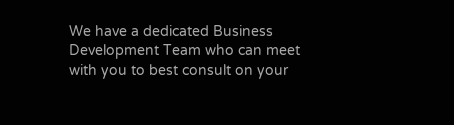We have a dedicated Business Development Team who can meet with you to best consult on your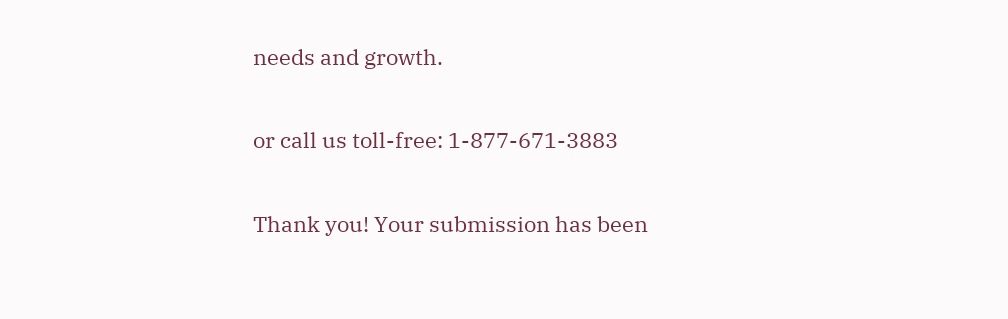needs and growth.

or call us toll-free: 1-877-671-3883

Thank you! Your submission has been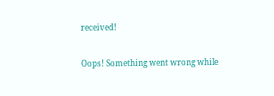received!

Oops! Something went wrong while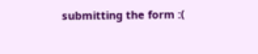submitting the form :(